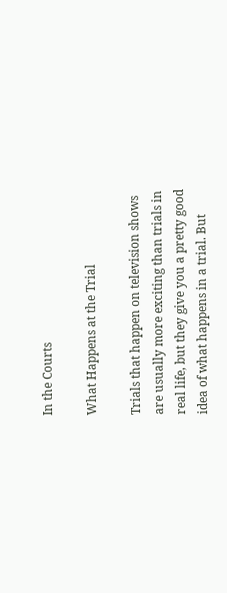In the Courts

What Happens at the Trial

Trials that happen on television shows are usually more exciting than trials in real life, but they give you a pretty good idea of what happens in a trial. But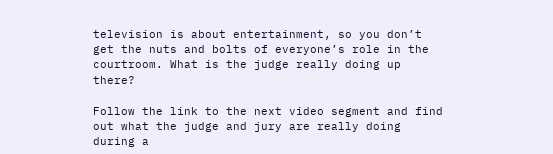television is about entertainment, so you don’t get the nuts and bolts of everyone’s role in the courtroom. What is the judge really doing up there?

Follow the link to the next video segment and find out what the judge and jury are really doing during a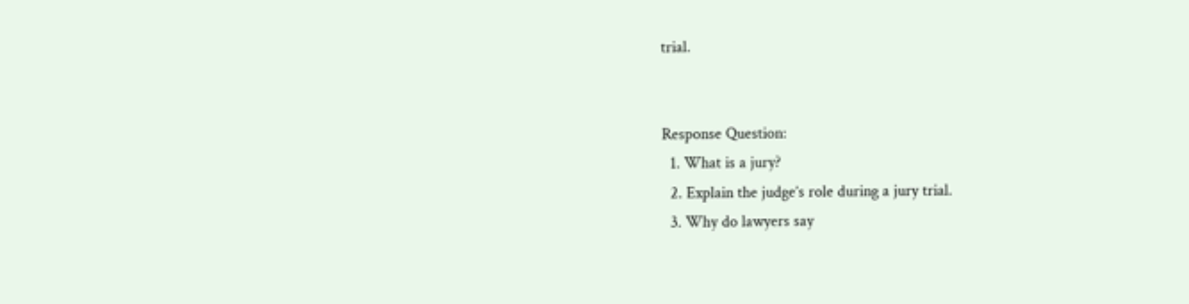trial.


Response Question:
  1. What is a jury?
  2. Explain the judge’s role during a jury trial.
  3. Why do lawyers say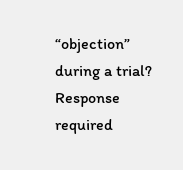“objection” during a trial?
Response required